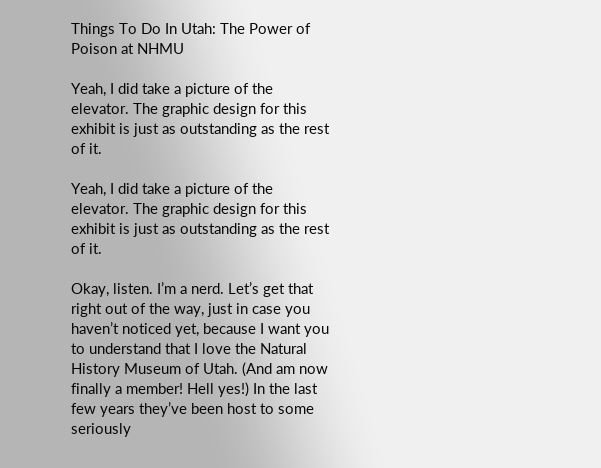Things To Do In Utah: The Power of Poison at NHMU

Yeah, I did take a picture of the elevator. The graphic design for this exhibit is just as outstanding as the rest of it.

Yeah, I did take a picture of the elevator. The graphic design for this exhibit is just as outstanding as the rest of it.

Okay, listen. I’m a nerd. Let’s get that right out of the way, just in case you haven’t noticed yet, because I want you to understand that I love the Natural History Museum of Utah. (And am now finally a member! Hell yes!) In the last few years they’ve been host to some seriously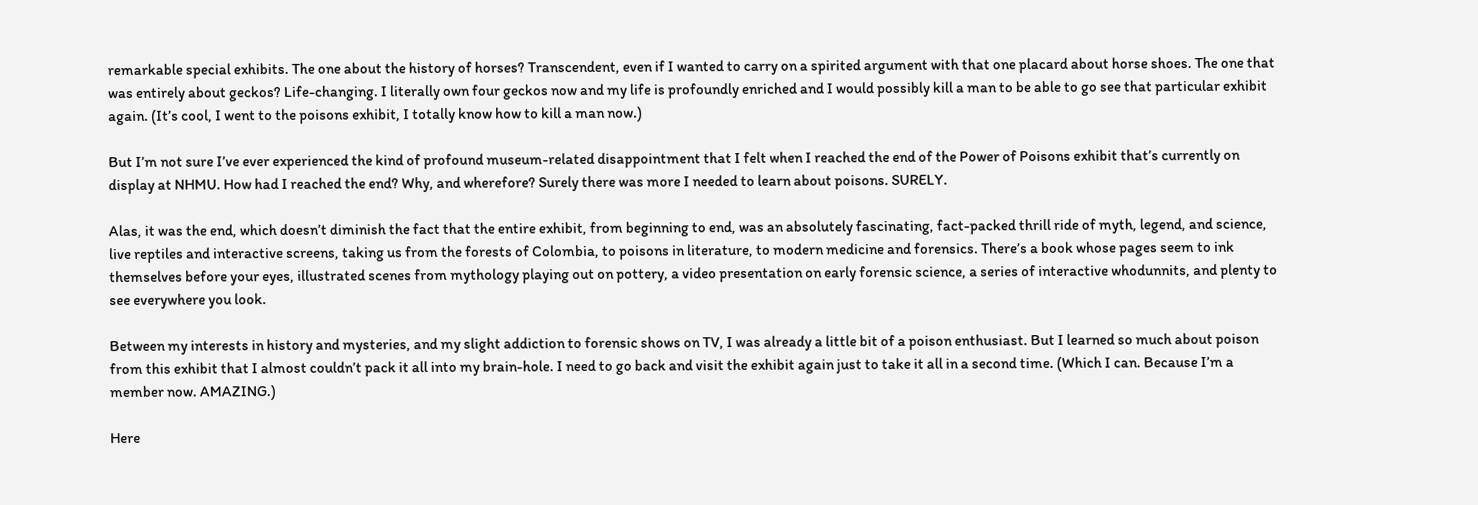remarkable special exhibits. The one about the history of horses? Transcendent, even if I wanted to carry on a spirited argument with that one placard about horse shoes. The one that was entirely about geckos? Life-changing. I literally own four geckos now and my life is profoundly enriched and I would possibly kill a man to be able to go see that particular exhibit again. (It’s cool, I went to the poisons exhibit, I totally know how to kill a man now.)

But I’m not sure I’ve ever experienced the kind of profound museum-related disappointment that I felt when I reached the end of the Power of Poisons exhibit that’s currently on display at NHMU. How had I reached the end? Why, and wherefore? Surely there was more I needed to learn about poisons. SURELY.

Alas, it was the end, which doesn’t diminish the fact that the entire exhibit, from beginning to end, was an absolutely fascinating, fact-packed thrill ride of myth, legend, and science, live reptiles and interactive screens, taking us from the forests of Colombia, to poisons in literature, to modern medicine and forensics. There’s a book whose pages seem to ink themselves before your eyes, illustrated scenes from mythology playing out on pottery, a video presentation on early forensic science, a series of interactive whodunnits, and plenty to see everywhere you look.

Between my interests in history and mysteries, and my slight addiction to forensic shows on TV, I was already a little bit of a poison enthusiast. But I learned so much about poison from this exhibit that I almost couldn’t pack it all into my brain-hole. I need to go back and visit the exhibit again just to take it all in a second time. (Which I can. Because I’m a member now. AMAZING.)

Here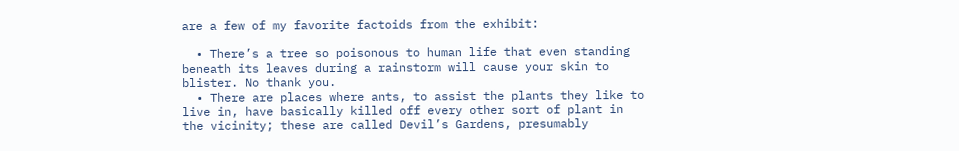are a few of my favorite factoids from the exhibit:

  • There’s a tree so poisonous to human life that even standing beneath its leaves during a rainstorm will cause your skin to blister. No thank you.
  • There are places where ants, to assist the plants they like to live in, have basically killed off every other sort of plant in the vicinity; these are called Devil’s Gardens, presumably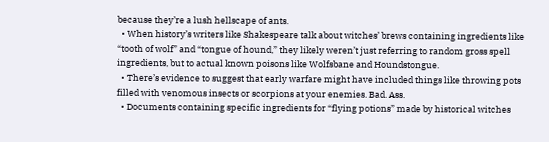because they’re a lush hellscape of ants.
  • When history’s writers like Shakespeare talk about witches’ brews containing ingredients like “tooth of wolf” and “tongue of hound,” they likely weren’t just referring to random gross spell ingredients, but to actual known poisons like Wolfsbane and Houndstongue.
  • There’s evidence to suggest that early warfare might have included things like throwing pots filled with venomous insects or scorpions at your enemies. Bad. Ass.
  • Documents containing specific ingredients for “flying potions” made by historical witches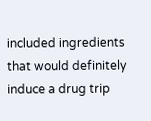included ingredients that would definitely induce a drug trip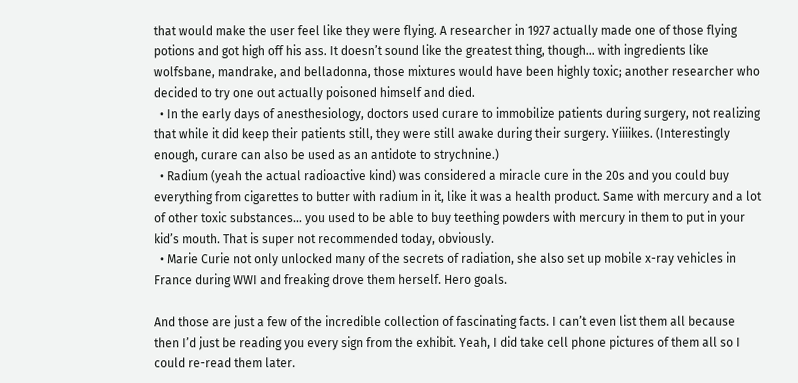that would make the user feel like they were flying. A researcher in 1927 actually made one of those flying potions and got high off his ass. It doesn’t sound like the greatest thing, though… with ingredients like wolfsbane, mandrake, and belladonna, those mixtures would have been highly toxic; another researcher who decided to try one out actually poisoned himself and died.
  • In the early days of anesthesiology, doctors used curare to immobilize patients during surgery, not realizing that while it did keep their patients still, they were still awake during their surgery. Yiiiikes. (Interestingly enough, curare can also be used as an antidote to strychnine.)
  • Radium (yeah the actual radioactive kind) was considered a miracle cure in the 20s and you could buy everything from cigarettes to butter with radium in it, like it was a health product. Same with mercury and a lot of other toxic substances… you used to be able to buy teething powders with mercury in them to put in your kid’s mouth. That is super not recommended today, obviously.
  • Marie Curie not only unlocked many of the secrets of radiation, she also set up mobile x-ray vehicles in France during WWI and freaking drove them herself. Hero goals.

And those are just a few of the incredible collection of fascinating facts. I can’t even list them all because then I’d just be reading you every sign from the exhibit. Yeah, I did take cell phone pictures of them all so I could re-read them later.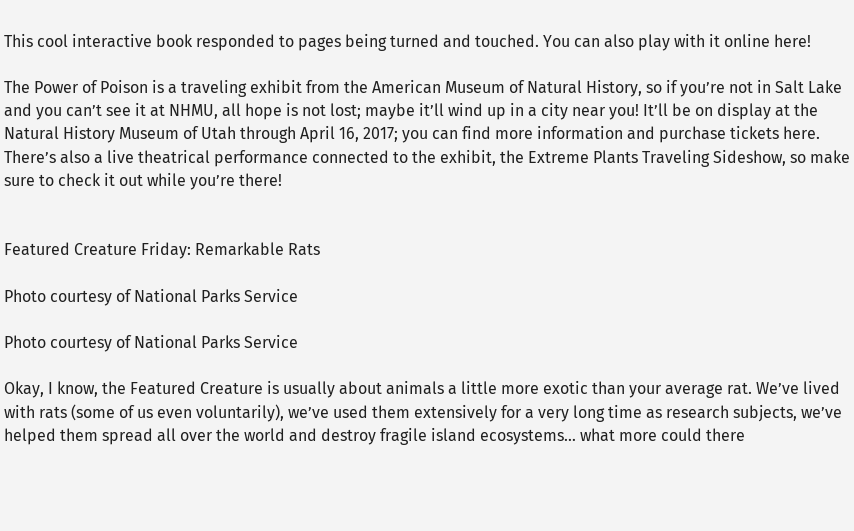This cool interactive book responded to pages being turned and touched. You can also play with it online here!

The Power of Poison is a traveling exhibit from the American Museum of Natural History, so if you’re not in Salt Lake and you can’t see it at NHMU, all hope is not lost; maybe it’ll wind up in a city near you! It’ll be on display at the Natural History Museum of Utah through April 16, 2017; you can find more information and purchase tickets here. There’s also a live theatrical performance connected to the exhibit, the Extreme Plants Traveling Sideshow, so make sure to check it out while you’re there!


Featured Creature Friday: Remarkable Rats

Photo courtesy of National Parks Service

Photo courtesy of National Parks Service

Okay, I know, the Featured Creature is usually about animals a little more exotic than your average rat. We’ve lived with rats (some of us even voluntarily), we’ve used them extensively for a very long time as research subjects, we’ve helped them spread all over the world and destroy fragile island ecosystems… what more could there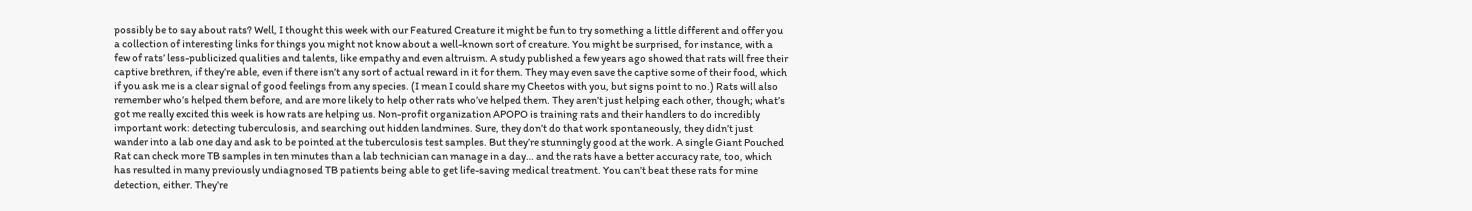possibly be to say about rats? Well, I thought this week with our Featured Creature it might be fun to try something a little different and offer you a collection of interesting links for things you might not know about a well-known sort of creature. You might be surprised, for instance, with a few of rats’ less-publicized qualities and talents, like empathy and even altruism. A study published a few years ago showed that rats will free their captive brethren, if they’re able, even if there isn’t any sort of actual reward in it for them. They may even save the captive some of their food, which if you ask me is a clear signal of good feelings from any species. (I mean I could share my Cheetos with you, but signs point to no.) Rats will also remember who’s helped them before, and are more likely to help other rats who’ve helped them. They aren’t just helping each other, though; what’s got me really excited this week is how rats are helping us. Non-profit organization APOPO is training rats and their handlers to do incredibly important work: detecting tuberculosis, and searching out hidden landmines. Sure, they don’t do that work spontaneously, they didn’t just wander into a lab one day and ask to be pointed at the tuberculosis test samples. But they’re stunningly good at the work. A single Giant Pouched Rat can check more TB samples in ten minutes than a lab technician can manage in a day… and the rats have a better accuracy rate, too, which has resulted in many previously undiagnosed TB patients being able to get life-saving medical treatment. You can’t beat these rats for mine detection, either. They’re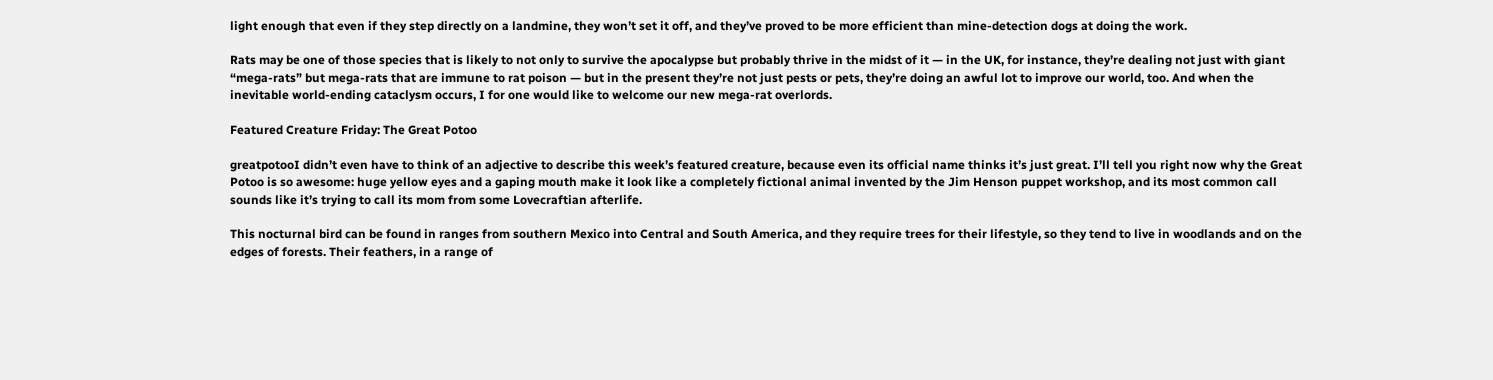light enough that even if they step directly on a landmine, they won’t set it off, and they’ve proved to be more efficient than mine-detection dogs at doing the work.

Rats may be one of those species that is likely to not only to survive the apocalypse but probably thrive in the midst of it — in the UK, for instance, they’re dealing not just with giant “mega-rats” but mega-rats that are immune to rat poison — but in the present they’re not just pests or pets, they’re doing an awful lot to improve our world, too. And when the inevitable world-ending cataclysm occurs, I for one would like to welcome our new mega-rat overlords.

Featured Creature Friday: The Great Potoo

greatpotooI didn’t even have to think of an adjective to describe this week’s featured creature, because even its official name thinks it’s just great. I’ll tell you right now why the Great Potoo is so awesome: huge yellow eyes and a gaping mouth make it look like a completely fictional animal invented by the Jim Henson puppet workshop, and its most common call sounds like it’s trying to call its mom from some Lovecraftian afterlife.

This nocturnal bird can be found in ranges from southern Mexico into Central and South America, and they require trees for their lifestyle, so they tend to live in woodlands and on the edges of forests. Their feathers, in a range of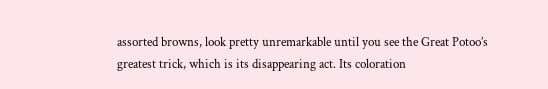assorted browns, look pretty unremarkable until you see the Great Potoo’s greatest trick, which is its disappearing act. Its coloration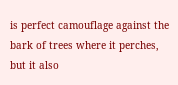is perfect camouflage against the bark of trees where it perches, but it also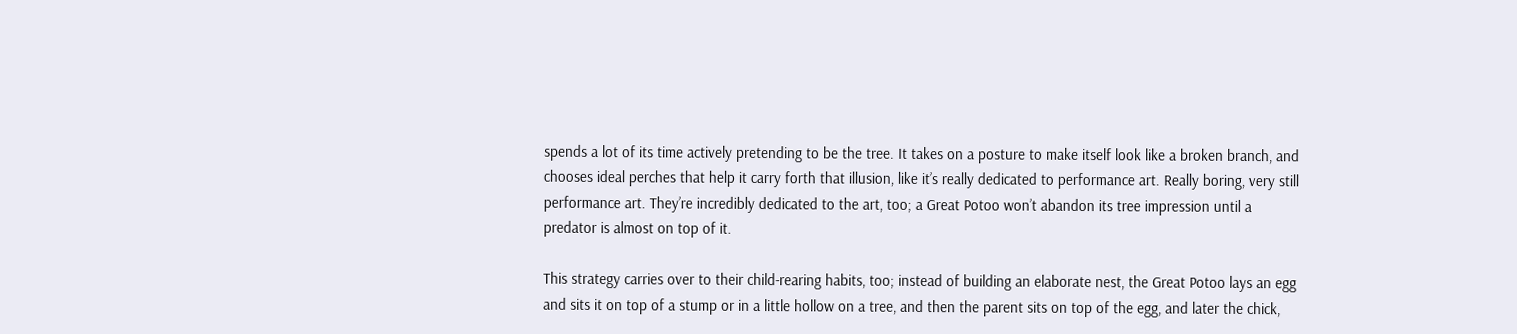spends a lot of its time actively pretending to be the tree. It takes on a posture to make itself look like a broken branch, and chooses ideal perches that help it carry forth that illusion, like it’s really dedicated to performance art. Really boring, very still performance art. They’re incredibly dedicated to the art, too; a Great Potoo won’t abandon its tree impression until a predator is almost on top of it.

This strategy carries over to their child-rearing habits, too; instead of building an elaborate nest, the Great Potoo lays an egg and sits it on top of a stump or in a little hollow on a tree, and then the parent sits on top of the egg, and later the chick,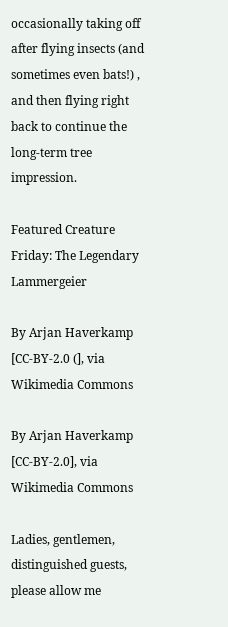occasionally taking off after flying insects (and sometimes even bats!) , and then flying right back to continue the long-term tree impression.

Featured Creature Friday: The Legendary Lammergeier

By Arjan Haverkamp [CC-BY-2.0 (], via Wikimedia Commons

By Arjan Haverkamp [CC-BY-2.0], via Wikimedia Commons

Ladies, gentlemen, distinguished guests, please allow me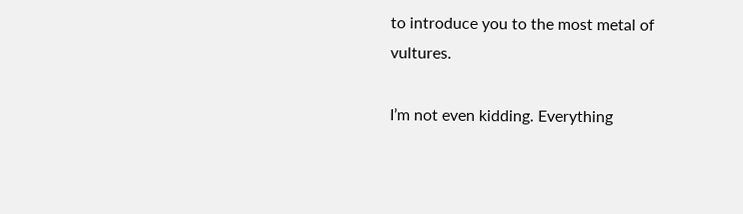to introduce you to the most metal of vultures.

I’m not even kidding. Everything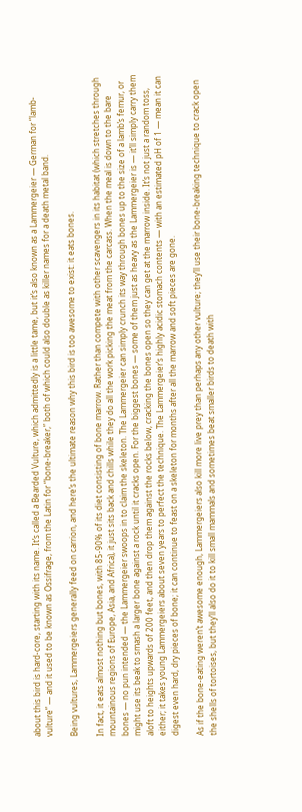about this bird is hard-core, starting with its name. It’s called a Bearded Vulture, which admittedly is a little tame, but it’s also known as a Lammergeier — German for “lamb-vulture” — and it used to be known as Ossifrage, from the Latin for “bone-breaker,” both of which could also double as killer names for a death metal band.

Being vultures, Lammergeiers generally feed on carrion, and here’s the ultimate reason why this bird is too awesome to exist: it eats bones.

In fact, it eats almost nothing but bones, with 85-90% of its diet consisting of bone marrow. Rather than compete with other scavengers in its habitat (which stretches through mountainous regions of Europe, Asia, and Africa), it just sits back and chills while they do all the work picking the meat from the carcass. When the meal is down to the bare bones — no pun intended — the Lammergeier swoops in to claim the skeleton. The Lammergeier can simply crunch its way through bones up to the size of a lamb’s femur, or might use its beak to smash a larger bone against a rock until it cracks open. For the biggest bones — some of them just as heavy as the Lammergeier is — it’ll simply carry them aloft to heights upwards of 200 feet, and then drop them against the rocks below, cracking the bones open so they can get at the marrow inside. It’s not just a random toss, either; it takes young Lammergeiers about seven years to perfect the technique. The Lammergeier’s highly acidic stomach contents — with an estimated pH of 1 — mean it can digest even hard, dry pieces of bone; it can continue to feast on a skeleton for months after all the marrow and soft pieces are gone.

As if the bone-eating weren’t awesome enough, Lammergeiers also kill more live prey than perhaps any other vulture; they’ll use their bone-breaking technique to crack open the shells of tortoises, but they’ll also do it to kill small mammals and sometimes beat smaller birds to death with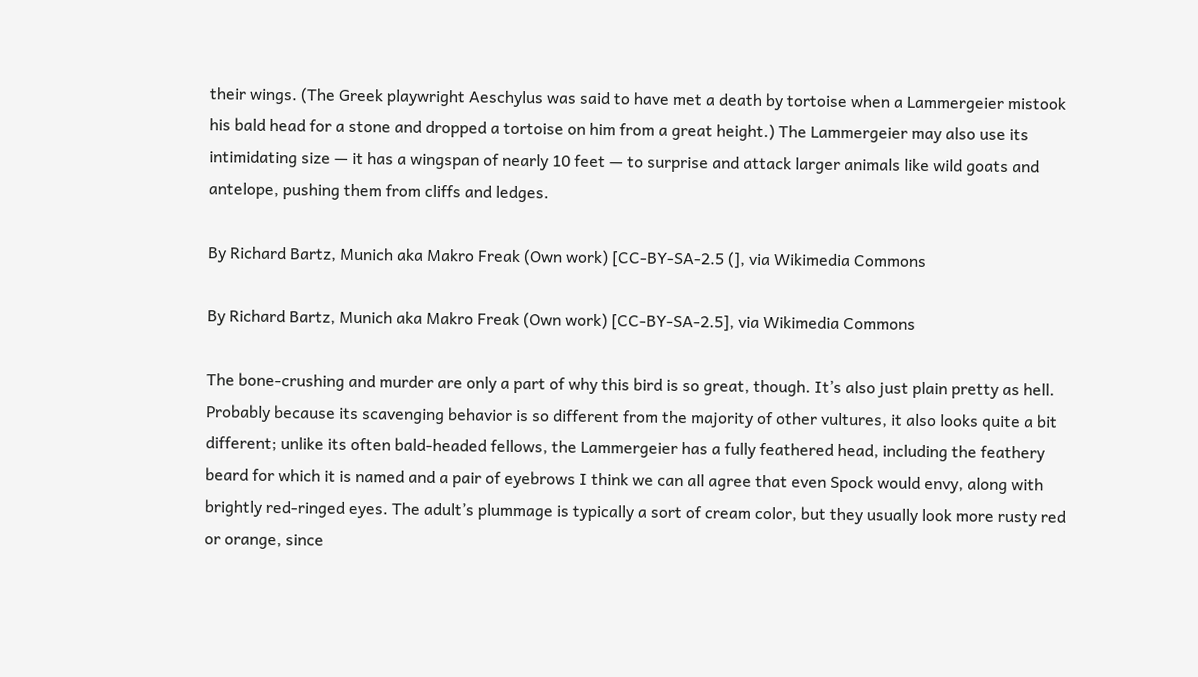their wings. (The Greek playwright Aeschylus was said to have met a death by tortoise when a Lammergeier mistook his bald head for a stone and dropped a tortoise on him from a great height.) The Lammergeier may also use its intimidating size — it has a wingspan of nearly 10 feet — to surprise and attack larger animals like wild goats and antelope, pushing them from cliffs and ledges.

By Richard Bartz, Munich aka Makro Freak (Own work) [CC-BY-SA-2.5 (], via Wikimedia Commons

By Richard Bartz, Munich aka Makro Freak (Own work) [CC-BY-SA-2.5], via Wikimedia Commons

The bone-crushing and murder are only a part of why this bird is so great, though. It’s also just plain pretty as hell. Probably because its scavenging behavior is so different from the majority of other vultures, it also looks quite a bit different; unlike its often bald-headed fellows, the Lammergeier has a fully feathered head, including the feathery beard for which it is named and a pair of eyebrows I think we can all agree that even Spock would envy, along with brightly red-ringed eyes. The adult’s plummage is typically a sort of cream color, but they usually look more rusty red or orange, since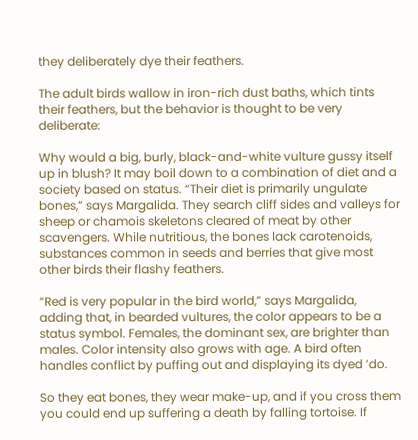they deliberately dye their feathers.

The adult birds wallow in iron-rich dust baths, which tints their feathers, but the behavior is thought to be very deliberate:

Why would a big, burly, black-and-white vulture gussy itself up in blush? It may boil down to a combination of diet and a society based on status. “Their diet is primarily ungulate bones,” says Margalida. They search cliff sides and valleys for sheep or chamois skeletons cleared of meat by other scavengers. While nutritious, the bones lack carotenoids, substances common in seeds and berries that give most other birds their flashy feathers.

“Red is very popular in the bird world,” says Margalida, adding that, in bearded vultures, the color appears to be a status symbol. Females, the dominant sex, are brighter than males. Color intensity also grows with age. A bird often handles conflict by puffing out and displaying its dyed ’do.

So they eat bones, they wear make-up, and if you cross them you could end up suffering a death by falling tortoise. If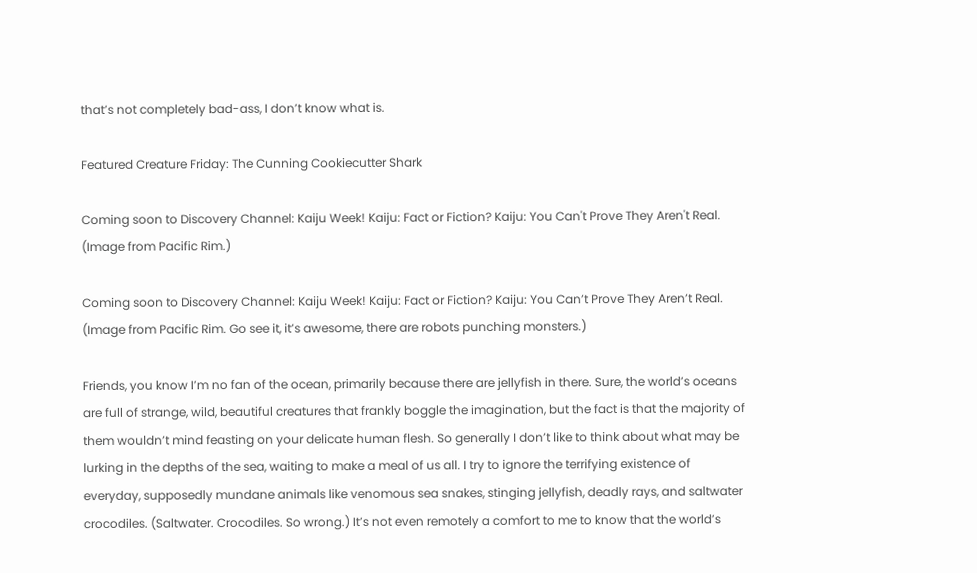that’s not completely bad-ass, I don’t know what is.

Featured Creature Friday: The Cunning Cookiecutter Shark

Coming soon to Discovery Channel: Kaiju Week! Kaiju: Fact or Fiction? Kaiju: You Can't Prove They Aren't Real. (Image from Pacific Rim.)

Coming soon to Discovery Channel: Kaiju Week! Kaiju: Fact or Fiction? Kaiju: You Can’t Prove They Aren’t Real. (Image from Pacific Rim. Go see it, it’s awesome, there are robots punching monsters.)

Friends, you know I’m no fan of the ocean, primarily because there are jellyfish in there. Sure, the world’s oceans are full of strange, wild, beautiful creatures that frankly boggle the imagination, but the fact is that the majority of them wouldn’t mind feasting on your delicate human flesh. So generally I don’t like to think about what may be lurking in the depths of the sea, waiting to make a meal of us all. I try to ignore the terrifying existence of everyday, supposedly mundane animals like venomous sea snakes, stinging jellyfish, deadly rays, and saltwater crocodiles. (Saltwater. Crocodiles. So wrong.) It’s not even remotely a comfort to me to know that the world’s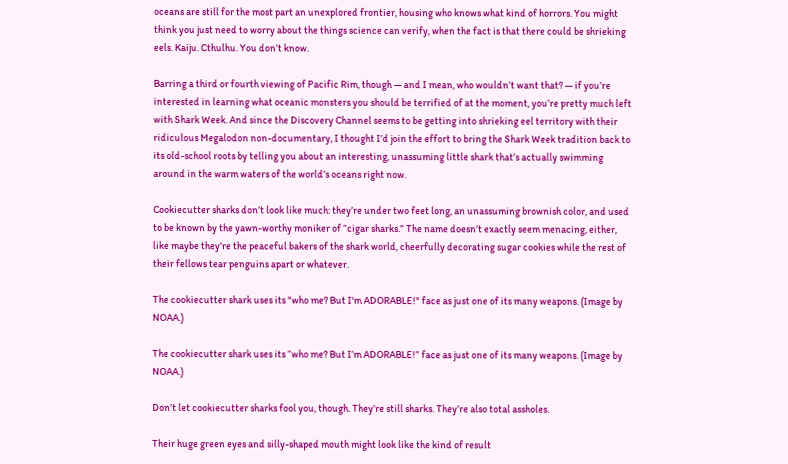oceans are still for the most part an unexplored frontier, housing who knows what kind of horrors. You might think you just need to worry about the things science can verify, when the fact is that there could be shrieking eels. Kaiju. Cthulhu. You don’t know.

Barring a third or fourth viewing of Pacific Rim, though — and I mean, who wouldn’t want that? — if you’re interested in learning what oceanic monsters you should be terrified of at the moment, you’re pretty much left with Shark Week. And since the Discovery Channel seems to be getting into shrieking eel territory with their ridiculous Megalodon non-documentary, I thought I’d join the effort to bring the Shark Week tradition back to its old-school roots by telling you about an interesting, unassuming little shark that’s actually swimming around in the warm waters of the world’s oceans right now.

Cookiecutter sharks don’t look like much: they’re under two feet long, an unassuming brownish color, and used to be known by the yawn-worthy moniker of “cigar sharks.” The name doesn’t exactly seem menacing, either, like maybe they’re the peaceful bakers of the shark world, cheerfully decorating sugar cookies while the rest of their fellows tear penguins apart or whatever.

The cookiecutter shark uses its "who me? But I'm ADORABLE!" face as just one of its many weapons. (Image by NOAA.)

The cookiecutter shark uses its “who me? But I’m ADORABLE!” face as just one of its many weapons. (Image by NOAA.)

Don’t let cookiecutter sharks fool you, though. They’re still sharks. They’re also total assholes.

Their huge green eyes and silly-shaped mouth might look like the kind of result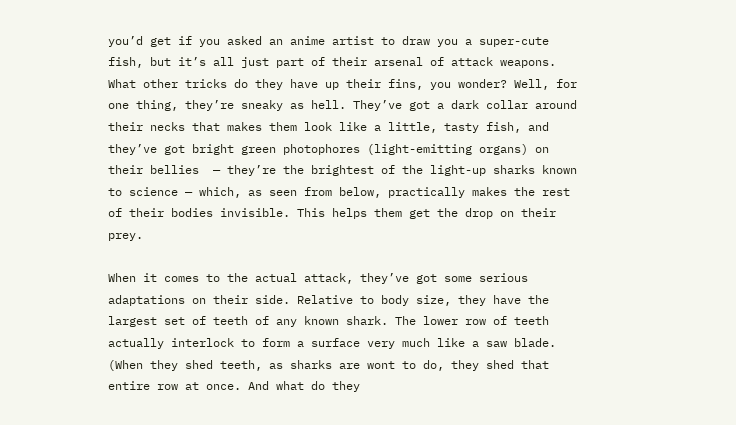you’d get if you asked an anime artist to draw you a super-cute fish, but it’s all just part of their arsenal of attack weapons. What other tricks do they have up their fins, you wonder? Well, for one thing, they’re sneaky as hell. They’ve got a dark collar around their necks that makes them look like a little, tasty fish, and they’ve got bright green photophores (light-emitting organs) on their bellies  — they’re the brightest of the light-up sharks known to science — which, as seen from below, practically makes the rest of their bodies invisible. This helps them get the drop on their prey.

When it comes to the actual attack, they’ve got some serious adaptations on their side. Relative to body size, they have the largest set of teeth of any known shark. The lower row of teeth actually interlock to form a surface very much like a saw blade. (When they shed teeth, as sharks are wont to do, they shed that entire row at once. And what do they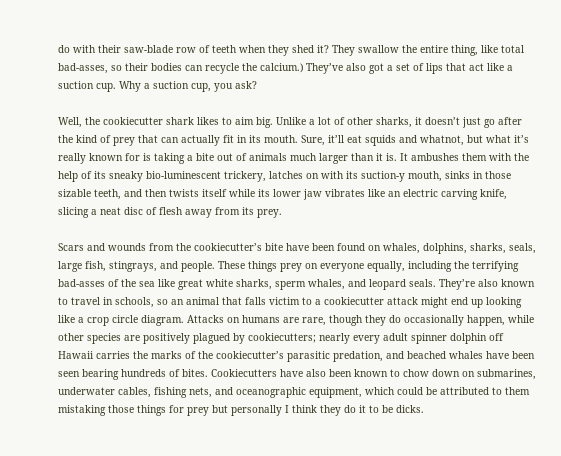do with their saw-blade row of teeth when they shed it? They swallow the entire thing, like total bad-asses, so their bodies can recycle the calcium.) They’ve also got a set of lips that act like a suction cup. Why a suction cup, you ask?

Well, the cookiecutter shark likes to aim big. Unlike a lot of other sharks, it doesn’t just go after the kind of prey that can actually fit in its mouth. Sure, it’ll eat squids and whatnot, but what it’s really known for is taking a bite out of animals much larger than it is. It ambushes them with the help of its sneaky bio-luminescent trickery, latches on with its suction-y mouth, sinks in those sizable teeth, and then twists itself while its lower jaw vibrates like an electric carving knife, slicing a neat disc of flesh away from its prey.

Scars and wounds from the cookiecutter’s bite have been found on whales, dolphins, sharks, seals, large fish, stingrays, and people. These things prey on everyone equally, including the terrifying bad-asses of the sea like great white sharks, sperm whales, and leopard seals. They’re also known to travel in schools, so an animal that falls victim to a cookiecutter attack might end up looking like a crop circle diagram. Attacks on humans are rare, though they do occasionally happen, while other species are positively plagued by cookiecutters; nearly every adult spinner dolphin off Hawaii carries the marks of the cookiecutter’s parasitic predation, and beached whales have been seen bearing hundreds of bites. Cookiecutters have also been known to chow down on submarines, underwater cables, fishing nets, and oceanographic equipment, which could be attributed to them mistaking those things for prey but personally I think they do it to be dicks.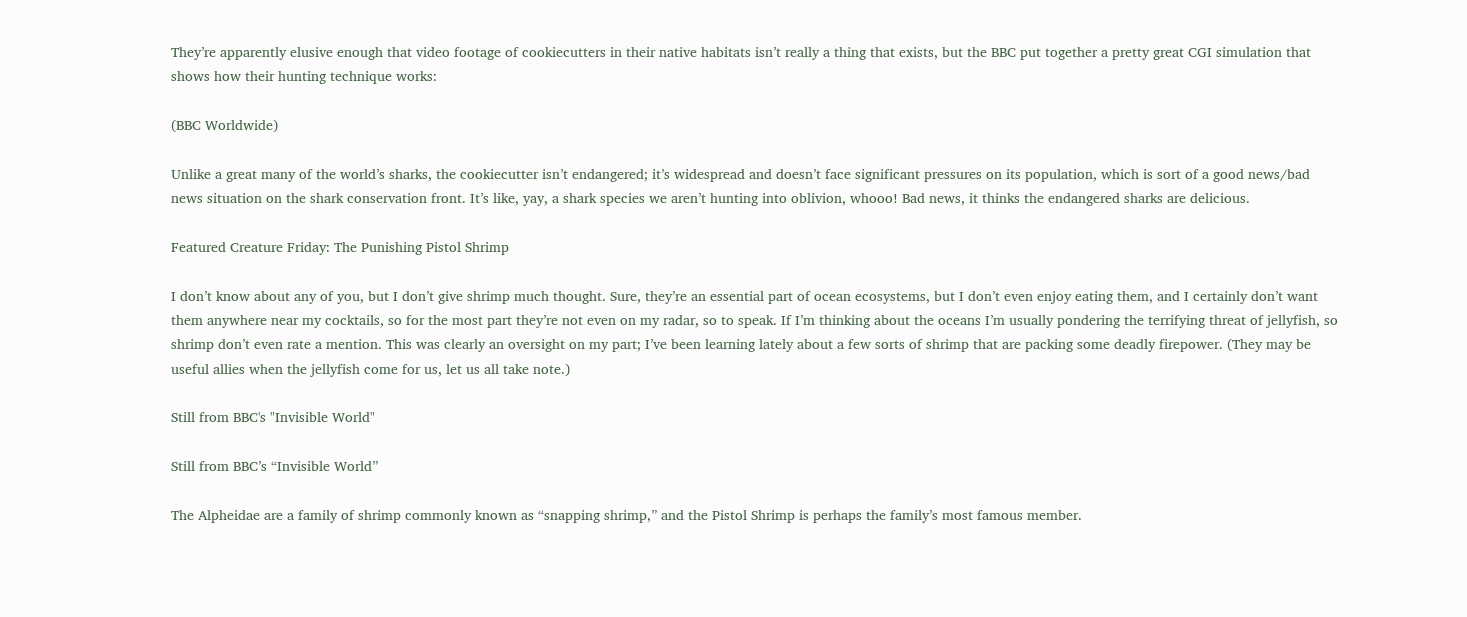They’re apparently elusive enough that video footage of cookiecutters in their native habitats isn’t really a thing that exists, but the BBC put together a pretty great CGI simulation that shows how their hunting technique works:

(BBC Worldwide)

Unlike a great many of the world’s sharks, the cookiecutter isn’t endangered; it’s widespread and doesn’t face significant pressures on its population, which is sort of a good news/bad news situation on the shark conservation front. It’s like, yay, a shark species we aren’t hunting into oblivion, whooo! Bad news, it thinks the endangered sharks are delicious.

Featured Creature Friday: The Punishing Pistol Shrimp

I don’t know about any of you, but I don’t give shrimp much thought. Sure, they’re an essential part of ocean ecosystems, but I don’t even enjoy eating them, and I certainly don’t want them anywhere near my cocktails, so for the most part they’re not even on my radar, so to speak. If I’m thinking about the oceans I’m usually pondering the terrifying threat of jellyfish, so shrimp don’t even rate a mention. This was clearly an oversight on my part; I’ve been learning lately about a few sorts of shrimp that are packing some deadly firepower. (They may be useful allies when the jellyfish come for us, let us all take note.)

Still from BBC's "Invisible World"

Still from BBC’s “Invisible World”

The Alpheidae are a family of shrimp commonly known as “snapping shrimp,” and the Pistol Shrimp is perhaps the family’s most famous member.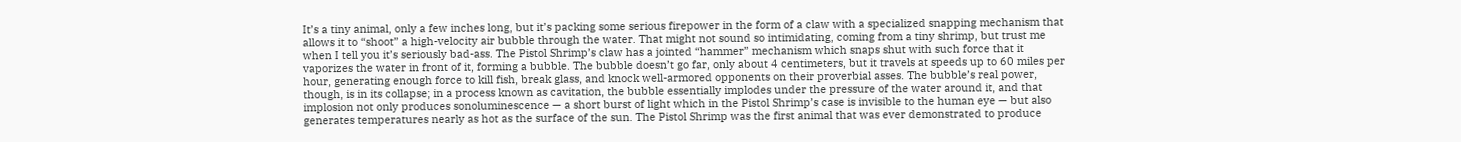It’s a tiny animal, only a few inches long, but it’s packing some serious firepower in the form of a claw with a specialized snapping mechanism that allows it to “shoot” a high-velocity air bubble through the water. That might not sound so intimidating, coming from a tiny shrimp, but trust me when I tell you it’s seriously bad-ass. The Pistol Shrimp’s claw has a jointed “hammer” mechanism which snaps shut with such force that it vaporizes the water in front of it, forming a bubble. The bubble doesn’t go far, only about 4 centimeters, but it travels at speeds up to 60 miles per hour, generating enough force to kill fish, break glass, and knock well-armored opponents on their proverbial asses. The bubble’s real power, though, is in its collapse; in a process known as cavitation, the bubble essentially implodes under the pressure of the water around it, and that implosion not only produces sonoluminescence — a short burst of light which in the Pistol Shrimp’s case is invisible to the human eye — but also generates temperatures nearly as hot as the surface of the sun. The Pistol Shrimp was the first animal that was ever demonstrated to produce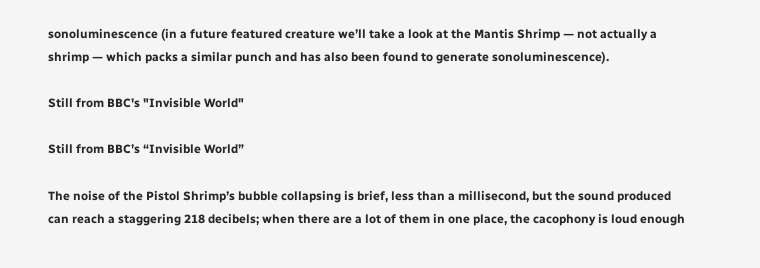sonoluminescence (in a future featured creature we’ll take a look at the Mantis Shrimp — not actually a shrimp — which packs a similar punch and has also been found to generate sonoluminescence).

Still from BBC's "Invisible World"

Still from BBC’s “Invisible World”

The noise of the Pistol Shrimp’s bubble collapsing is brief, less than a millisecond, but the sound produced can reach a staggering 218 decibels; when there are a lot of them in one place, the cacophony is loud enough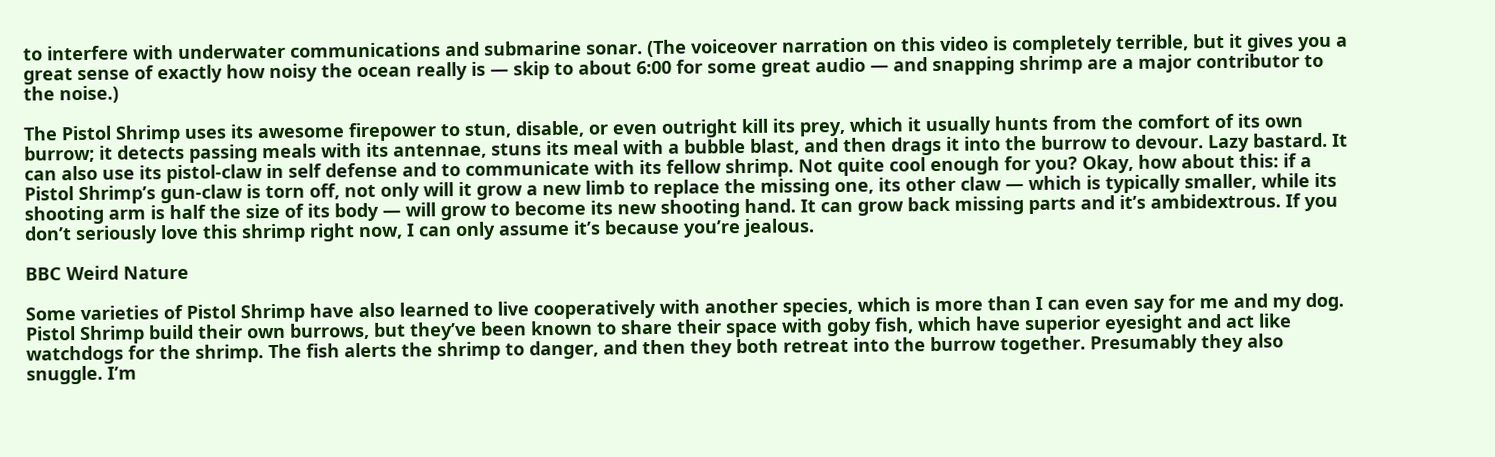to interfere with underwater communications and submarine sonar. (The voiceover narration on this video is completely terrible, but it gives you a great sense of exactly how noisy the ocean really is — skip to about 6:00 for some great audio — and snapping shrimp are a major contributor to the noise.)

The Pistol Shrimp uses its awesome firepower to stun, disable, or even outright kill its prey, which it usually hunts from the comfort of its own burrow; it detects passing meals with its antennae, stuns its meal with a bubble blast, and then drags it into the burrow to devour. Lazy bastard. It can also use its pistol-claw in self defense and to communicate with its fellow shrimp. Not quite cool enough for you? Okay, how about this: if a Pistol Shrimp’s gun-claw is torn off, not only will it grow a new limb to replace the missing one, its other claw — which is typically smaller, while its shooting arm is half the size of its body — will grow to become its new shooting hand. It can grow back missing parts and it’s ambidextrous. If you don’t seriously love this shrimp right now, I can only assume it’s because you’re jealous.

BBC Weird Nature

Some varieties of Pistol Shrimp have also learned to live cooperatively with another species, which is more than I can even say for me and my dog. Pistol Shrimp build their own burrows, but they’ve been known to share their space with goby fish, which have superior eyesight and act like watchdogs for the shrimp. The fish alerts the shrimp to danger, and then they both retreat into the burrow together. Presumably they also snuggle. I’m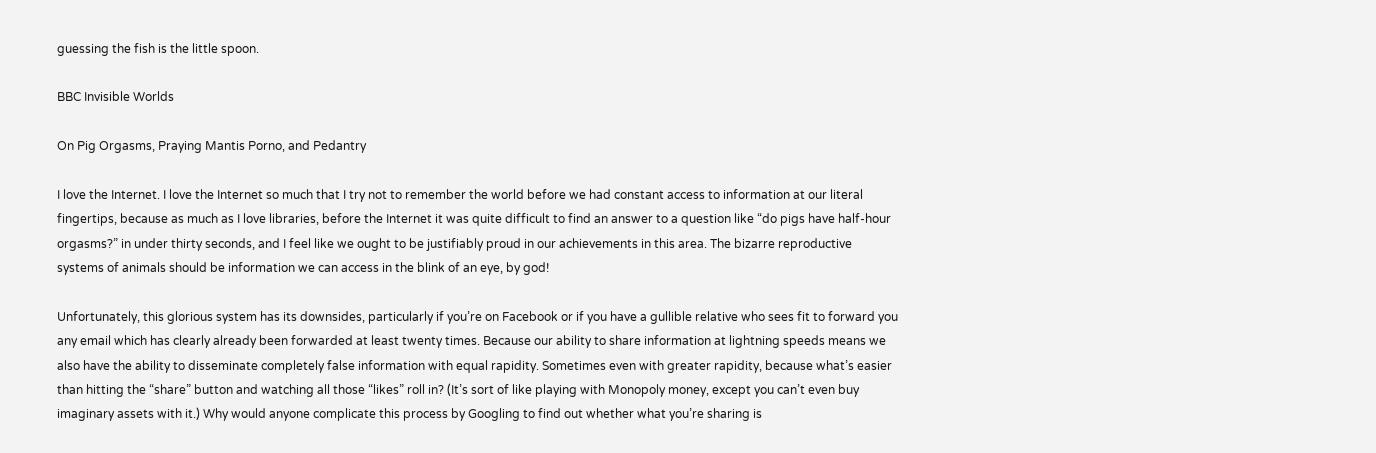guessing the fish is the little spoon.

BBC Invisible Worlds

On Pig Orgasms, Praying Mantis Porno, and Pedantry

I love the Internet. I love the Internet so much that I try not to remember the world before we had constant access to information at our literal fingertips, because as much as I love libraries, before the Internet it was quite difficult to find an answer to a question like “do pigs have half-hour orgasms?” in under thirty seconds, and I feel like we ought to be justifiably proud in our achievements in this area. The bizarre reproductive systems of animals should be information we can access in the blink of an eye, by god!

Unfortunately, this glorious system has its downsides, particularly if you’re on Facebook or if you have a gullible relative who sees fit to forward you any email which has clearly already been forwarded at least twenty times. Because our ability to share information at lightning speeds means we also have the ability to disseminate completely false information with equal rapidity. Sometimes even with greater rapidity, because what’s easier than hitting the “share” button and watching all those “likes” roll in? (It’s sort of like playing with Monopoly money, except you can’t even buy imaginary assets with it.) Why would anyone complicate this process by Googling to find out whether what you’re sharing is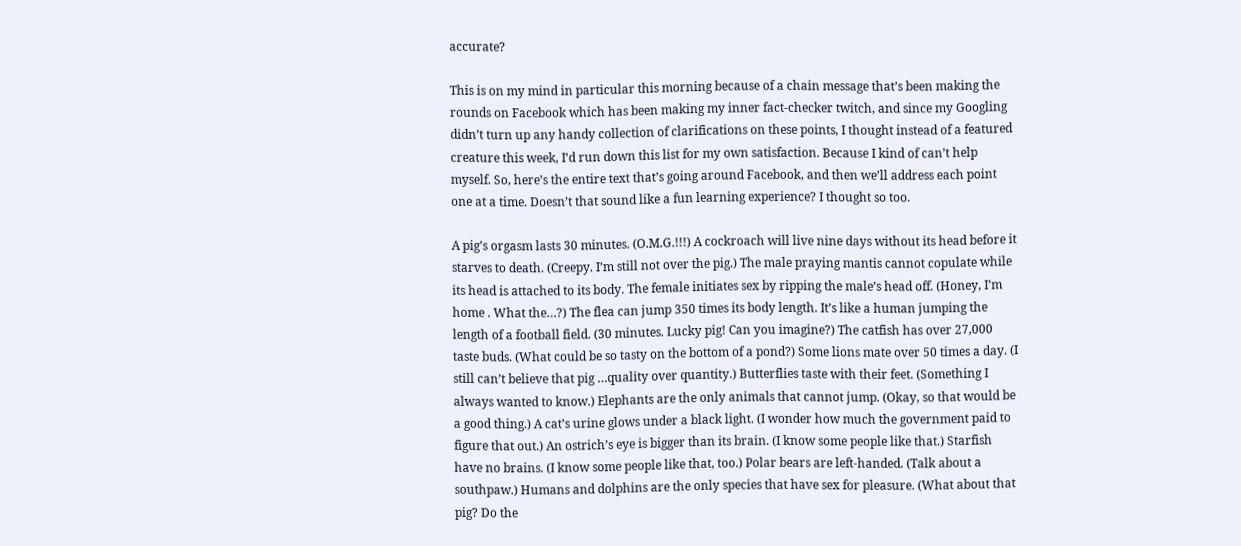accurate?

This is on my mind in particular this morning because of a chain message that’s been making the rounds on Facebook which has been making my inner fact-checker twitch, and since my Googling didn’t turn up any handy collection of clarifications on these points, I thought instead of a featured creature this week, I’d run down this list for my own satisfaction. Because I kind of can’t help myself. So, here’s the entire text that’s going around Facebook, and then we’ll address each point one at a time. Doesn’t that sound like a fun learning experience? I thought so too.

A pig’s orgasm lasts 30 minutes. (O.M.G.!!!) A cockroach will live nine days without its head before it starves to death. (Creepy. I’m still not over the pig.) The male praying mantis cannot copulate while its head is attached to its body. The female initiates sex by ripping the male’s head off. (Honey, I’m home . What the…?) The flea can jump 350 times its body length. It’s like a human jumping the length of a football field. (30 minutes. Lucky pig! Can you imagine?) The catfish has over 27,000 taste buds. (What could be so tasty on the bottom of a pond?) Some lions mate over 50 times a day. (I still can’t believe that pig …quality over quantity.) Butterflies taste with their feet. (Something I always wanted to know.) Elephants are the only animals that cannot jump. (Okay, so that would be a good thing.) A cat’s urine glows under a black light. (I wonder how much the government paid to figure that out.) An ostrich’s eye is bigger than its brain. (I know some people like that.) Starfish have no brains. (I know some people like that, too.) Polar bears are left-handed. (Talk about a southpaw.) Humans and dolphins are the only species that have sex for pleasure. (What about that pig? Do the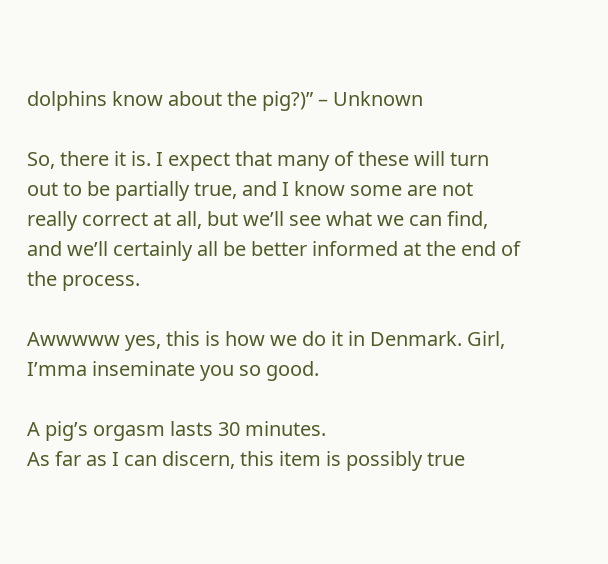dolphins know about the pig?)” – Unknown

So, there it is. I expect that many of these will turn out to be partially true, and I know some are not really correct at all, but we’ll see what we can find, and we’ll certainly all be better informed at the end of the process.

Awwwww yes, this is how we do it in Denmark. Girl, I’mma inseminate you so good.

A pig’s orgasm lasts 30 minutes.
As far as I can discern, this item is possibly true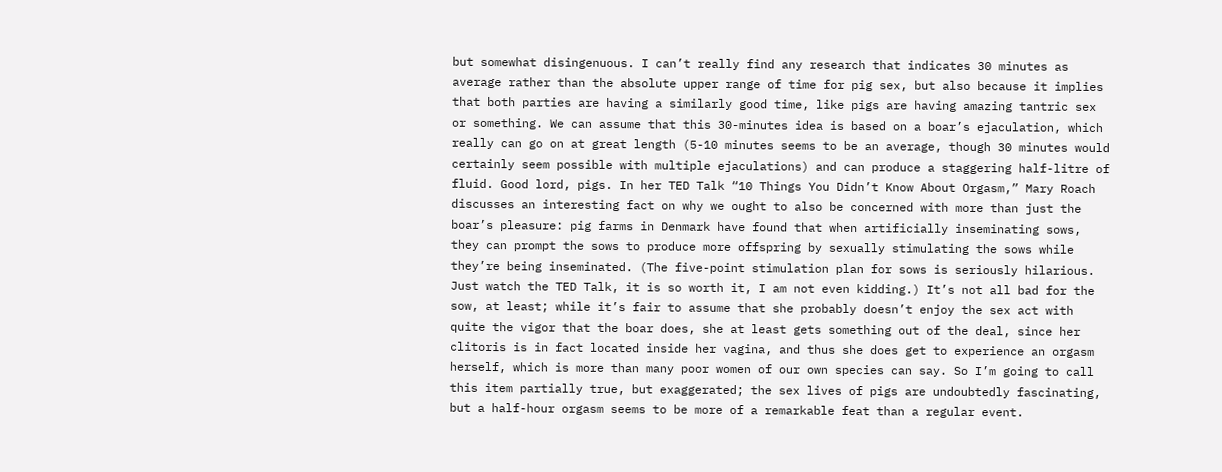but somewhat disingenuous. I can’t really find any research that indicates 30 minutes as average rather than the absolute upper range of time for pig sex, but also because it implies that both parties are having a similarly good time, like pigs are having amazing tantric sex or something. We can assume that this 30-minutes idea is based on a boar’s ejaculation, which really can go on at great length (5-10 minutes seems to be an average, though 30 minutes would certainly seem possible with multiple ejaculations) and can produce a staggering half-litre of fluid. Good lord, pigs. In her TED Talk “10 Things You Didn’t Know About Orgasm,” Mary Roach discusses an interesting fact on why we ought to also be concerned with more than just the boar’s pleasure: pig farms in Denmark have found that when artificially inseminating sows, they can prompt the sows to produce more offspring by sexually stimulating the sows while they’re being inseminated. (The five-point stimulation plan for sows is seriously hilarious. Just watch the TED Talk, it is so worth it, I am not even kidding.) It’s not all bad for the sow, at least; while it’s fair to assume that she probably doesn’t enjoy the sex act with quite the vigor that the boar does, she at least gets something out of the deal, since her clitoris is in fact located inside her vagina, and thus she does get to experience an orgasm herself, which is more than many poor women of our own species can say. So I’m going to call this item partially true, but exaggerated; the sex lives of pigs are undoubtedly fascinating, but a half-hour orgasm seems to be more of a remarkable feat than a regular event.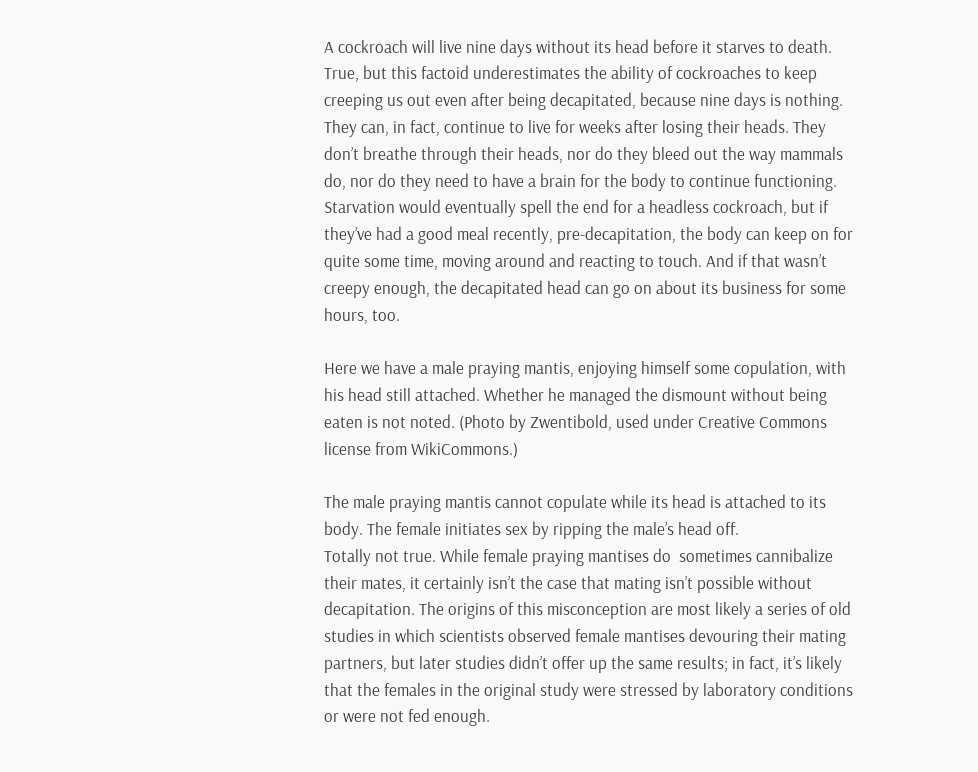A cockroach will live nine days without its head before it starves to death.
True, but this factoid underestimates the ability of cockroaches to keep creeping us out even after being decapitated, because nine days is nothing. They can, in fact, continue to live for weeks after losing their heads. They don’t breathe through their heads, nor do they bleed out the way mammals do, nor do they need to have a brain for the body to continue functioning. Starvation would eventually spell the end for a headless cockroach, but if they’ve had a good meal recently, pre-decapitation, the body can keep on for quite some time, moving around and reacting to touch. And if that wasn’t creepy enough, the decapitated head can go on about its business for some hours, too.

Here we have a male praying mantis, enjoying himself some copulation, with his head still attached. Whether he managed the dismount without being eaten is not noted. (Photo by Zwentibold, used under Creative Commons license from WikiCommons.)

The male praying mantis cannot copulate while its head is attached to its body. The female initiates sex by ripping the male’s head off.
Totally not true. While female praying mantises do  sometimes cannibalize their mates, it certainly isn’t the case that mating isn’t possible without decapitation. The origins of this misconception are most likely a series of old studies in which scientists observed female mantises devouring their mating partners, but later studies didn’t offer up the same results; in fact, it’s likely that the females in the original study were stressed by laboratory conditions or were not fed enough.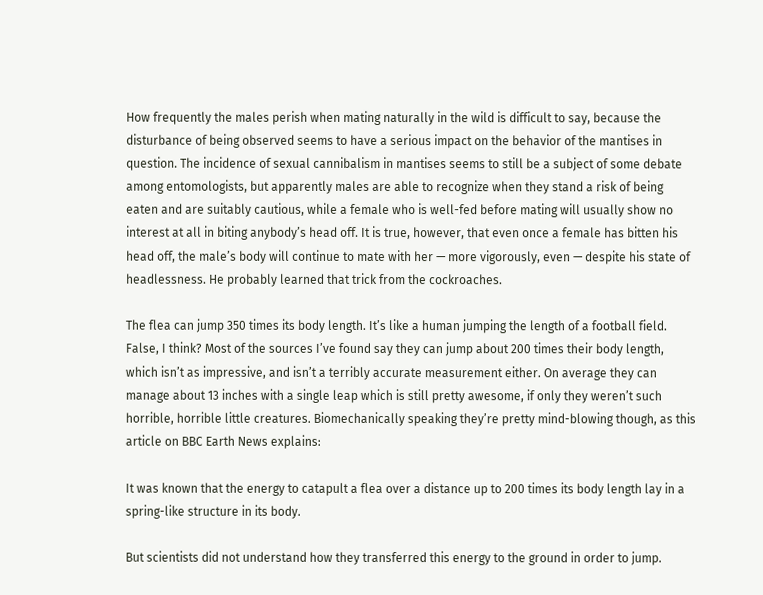How frequently the males perish when mating naturally in the wild is difficult to say, because the disturbance of being observed seems to have a serious impact on the behavior of the mantises in question. The incidence of sexual cannibalism in mantises seems to still be a subject of some debate among entomologists, but apparently males are able to recognize when they stand a risk of being eaten and are suitably cautious, while a female who is well-fed before mating will usually show no interest at all in biting anybody’s head off. It is true, however, that even once a female has bitten his head off, the male’s body will continue to mate with her — more vigorously, even — despite his state of headlessness. He probably learned that trick from the cockroaches.

The flea can jump 350 times its body length. It’s like a human jumping the length of a football field.
False, I think? Most of the sources I’ve found say they can jump about 200 times their body length, which isn’t as impressive, and isn’t a terribly accurate measurement either. On average they can manage about 13 inches with a single leap which is still pretty awesome, if only they weren’t such horrible, horrible little creatures. Biomechanically speaking they’re pretty mind-blowing though, as this article on BBC Earth News explains:

It was known that the energy to catapult a flea over a distance up to 200 times its body length lay in a spring-like structure in its body.

But scientists did not understand how they transferred this energy to the ground in order to jump.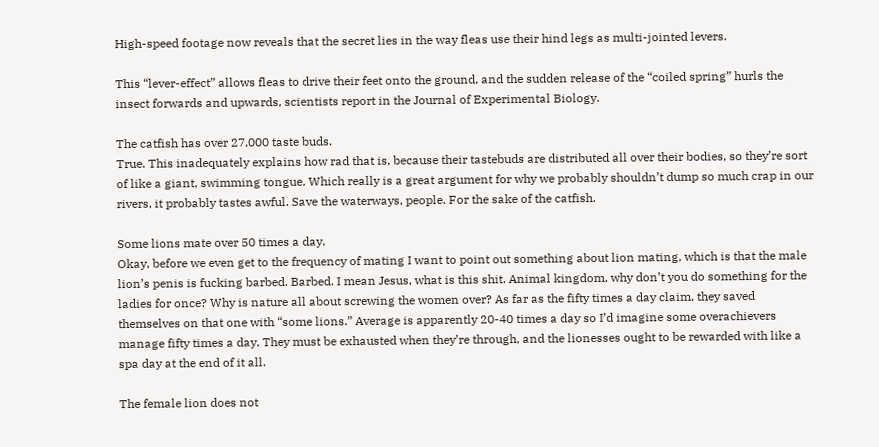High-speed footage now reveals that the secret lies in the way fleas use their hind legs as multi-jointed levers.

This “lever-effect” allows fleas to drive their feet onto the ground, and the sudden release of the “coiled spring” hurls the insect forwards and upwards, scientists report in the Journal of Experimental Biology.

The catfish has over 27,000 taste buds.
True. This inadequately explains how rad that is, because their tastebuds are distributed all over their bodies, so they’re sort of like a giant, swimming tongue. Which really is a great argument for why we probably shouldn’t dump so much crap in our rivers, it probably tastes awful. Save the waterways, people. For the sake of the catfish.

Some lions mate over 50 times a day.
Okay, before we even get to the frequency of mating I want to point out something about lion mating, which is that the male lion’s penis is fucking barbed. Barbed. I mean Jesus, what is this shit. Animal kingdom, why don’t you do something for the ladies for once? Why is nature all about screwing the women over? As far as the fifty times a day claim, they saved themselves on that one with “some lions.” Average is apparently 20-40 times a day so I’d imagine some overachievers manage fifty times a day. They must be exhausted when they’re through, and the lionesses ought to be rewarded with like a spa day at the end of it all.

The female lion does not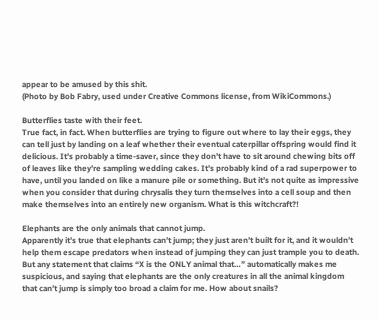appear to be amused by this shit.
(Photo by Bob Fabry, used under Creative Commons license, from WikiCommons.)

Butterflies taste with their feet.
True fact, in fact. When butterflies are trying to figure out where to lay their eggs, they can tell just by landing on a leaf whether their eventual caterpillar offspring would find it delicious. It’s probably a time-saver, since they don’t have to sit around chewing bits off of leaves like they’re sampling wedding cakes. It’s probably kind of a rad superpower to have, until you landed on like a manure pile or something. But it’s not quite as impressive when you consider that during chrysalis they turn themselves into a cell soup and then make themselves into an entirely new organism. What is this witchcraft?!

Elephants are the only animals that cannot jump.
Apparently it’s true that elephants can’t jump; they just aren’t built for it, and it wouldn’t help them escape predators when instead of jumping they can just trample you to death. But any statement that claims “X is the ONLY animal that…” automatically makes me suspicious, and saying that elephants are the only creatures in all the animal kingdom that can’t jump is simply too broad a claim for me. How about snails?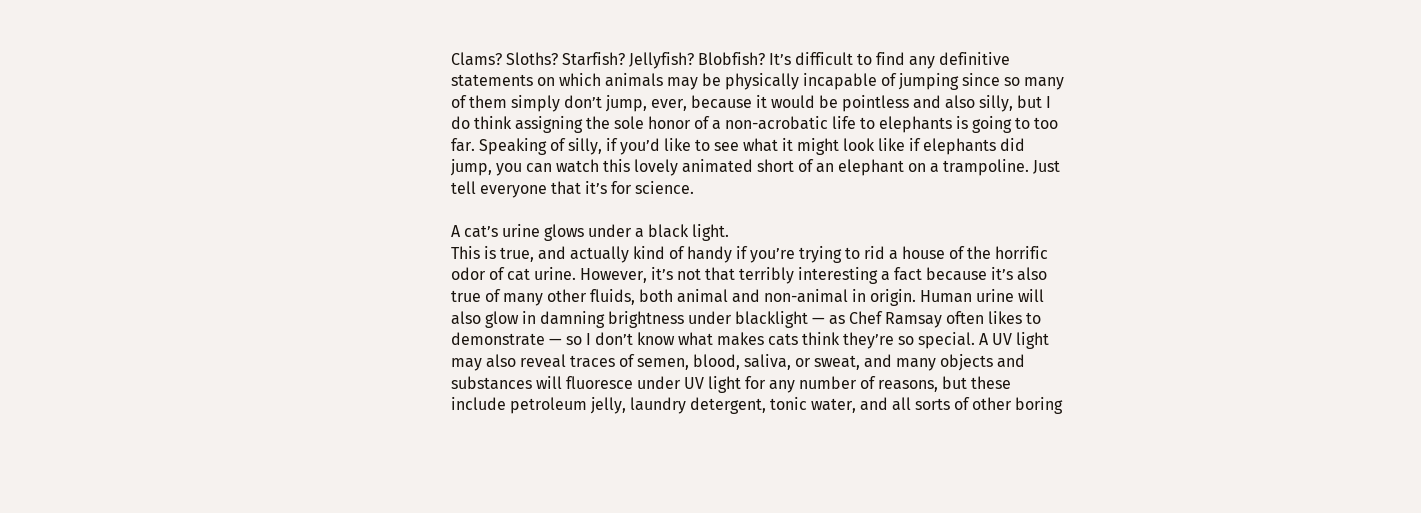Clams? Sloths? Starfish? Jellyfish? Blobfish? It’s difficult to find any definitive statements on which animals may be physically incapable of jumping since so many of them simply don’t jump, ever, because it would be pointless and also silly, but I do think assigning the sole honor of a non-acrobatic life to elephants is going to too far. Speaking of silly, if you’d like to see what it might look like if elephants did jump, you can watch this lovely animated short of an elephant on a trampoline. Just tell everyone that it’s for science.

A cat’s urine glows under a black light.
This is true, and actually kind of handy if you’re trying to rid a house of the horrific odor of cat urine. However, it’s not that terribly interesting a fact because it’s also true of many other fluids, both animal and non-animal in origin. Human urine will also glow in damning brightness under blacklight — as Chef Ramsay often likes to demonstrate — so I don’t know what makes cats think they’re so special. A UV light may also reveal traces of semen, blood, saliva, or sweat, and many objects and substances will fluoresce under UV light for any number of reasons, but these include petroleum jelly, laundry detergent, tonic water, and all sorts of other boring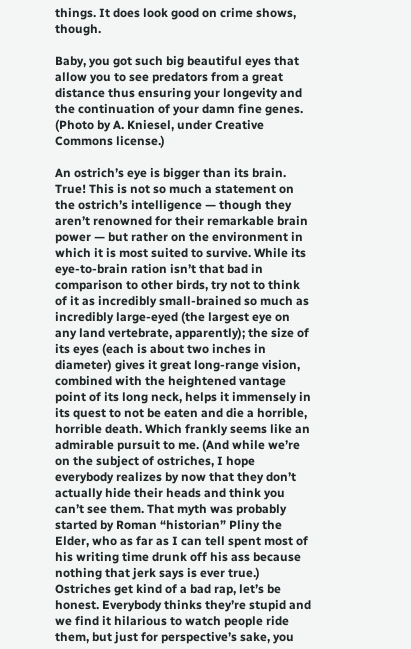things. It does look good on crime shows, though.

Baby, you got such big beautiful eyes that allow you to see predators from a great distance thus ensuring your longevity and the continuation of your damn fine genes.
(Photo by A. Kniesel, under Creative Commons license.)

An ostrich’s eye is bigger than its brain.
True! This is not so much a statement on the ostrich’s intelligence — though they aren’t renowned for their remarkable brain power — but rather on the environment in which it is most suited to survive. While its eye-to-brain ration isn’t that bad in comparison to other birds, try not to think of it as incredibly small-brained so much as incredibly large-eyed (the largest eye on any land vertebrate, apparently); the size of its eyes (each is about two inches in diameter) gives it great long-range vision, combined with the heightened vantage point of its long neck, helps it immensely in its quest to not be eaten and die a horrible, horrible death. Which frankly seems like an admirable pursuit to me. (And while we’re on the subject of ostriches, I hope everybody realizes by now that they don’t actually hide their heads and think you can’t see them. That myth was probably started by Roman “historian” Pliny the Elder, who as far as I can tell spent most of his writing time drunk off his ass because nothing that jerk says is ever true.) Ostriches get kind of a bad rap, let’s be honest. Everybody thinks they’re stupid and we find it hilarious to watch people ride them, but just for perspective’s sake, you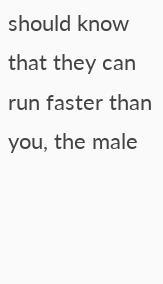should know that they can run faster than you, the male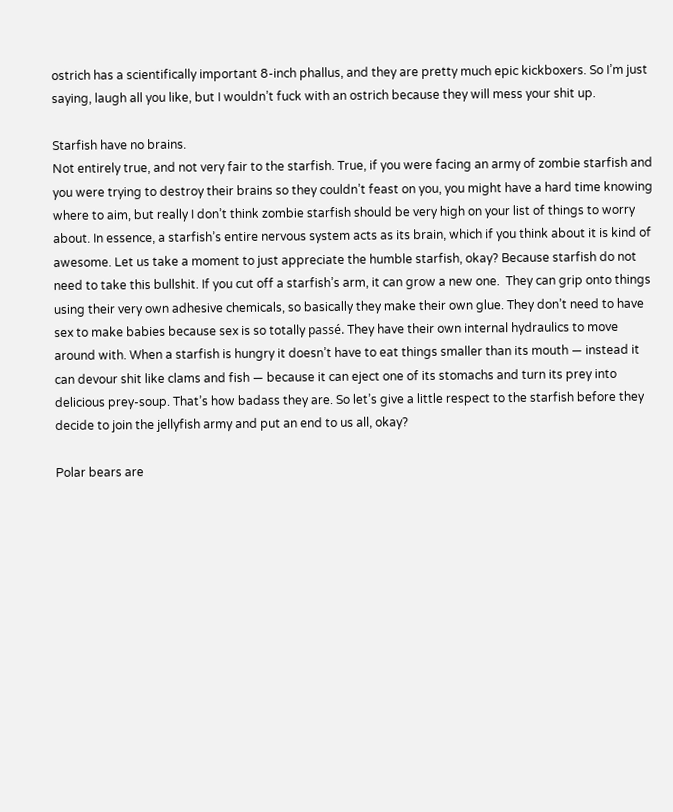ostrich has a scientifically important 8-inch phallus, and they are pretty much epic kickboxers. So I’m just saying, laugh all you like, but I wouldn’t fuck with an ostrich because they will mess your shit up.

Starfish have no brains.
Not entirely true, and not very fair to the starfish. True, if you were facing an army of zombie starfish and you were trying to destroy their brains so they couldn’t feast on you, you might have a hard time knowing where to aim, but really I don’t think zombie starfish should be very high on your list of things to worry about. In essence, a starfish’s entire nervous system acts as its brain, which if you think about it is kind of awesome. Let us take a moment to just appreciate the humble starfish, okay? Because starfish do not need to take this bullshit. If you cut off a starfish’s arm, it can grow a new one.  They can grip onto things using their very own adhesive chemicals, so basically they make their own glue. They don’t need to have sex to make babies because sex is so totally passé. They have their own internal hydraulics to move around with. When a starfish is hungry it doesn’t have to eat things smaller than its mouth — instead it can devour shit like clams and fish — because it can eject one of its stomachs and turn its prey into delicious prey-soup. That’s how badass they are. So let’s give a little respect to the starfish before they decide to join the jellyfish army and put an end to us all, okay?

Polar bears are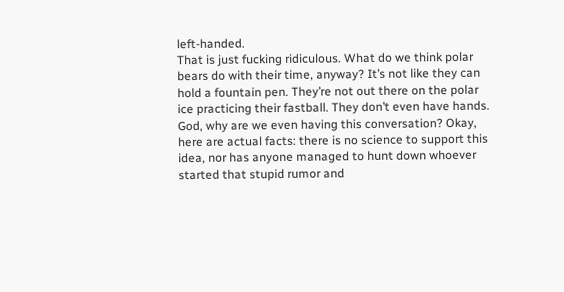left-handed.
That is just fucking ridiculous. What do we think polar bears do with their time, anyway? It’s not like they can hold a fountain pen. They’re not out there on the polar ice practicing their fastball. They don’t even have hands. God, why are we even having this conversation? Okay, here are actual facts: there is no science to support this idea, nor has anyone managed to hunt down whoever started that stupid rumor and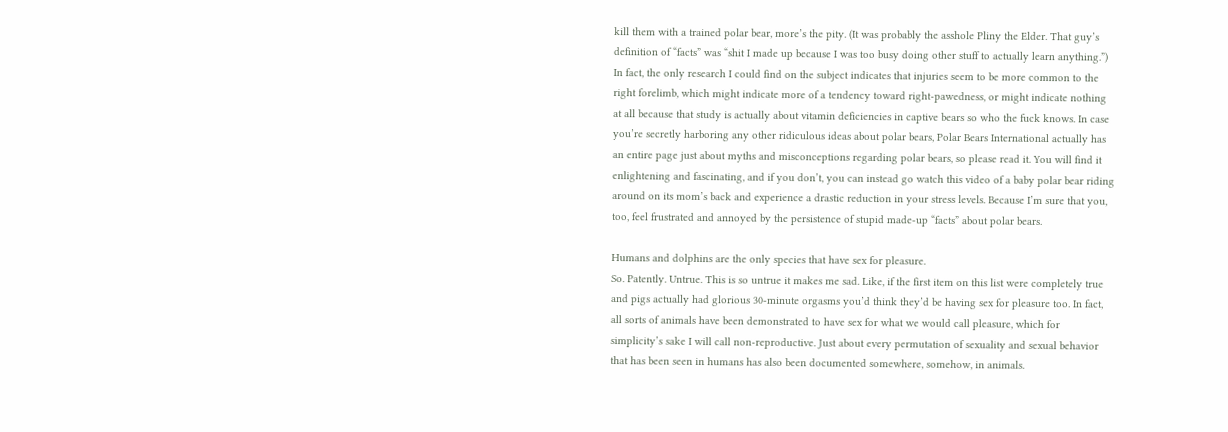kill them with a trained polar bear, more’s the pity. (It was probably the asshole Pliny the Elder. That guy’s definition of “facts” was “shit I made up because I was too busy doing other stuff to actually learn anything.”) In fact, the only research I could find on the subject indicates that injuries seem to be more common to the right forelimb, which might indicate more of a tendency toward right-pawedness, or might indicate nothing at all because that study is actually about vitamin deficiencies in captive bears so who the fuck knows. In case you’re secretly harboring any other ridiculous ideas about polar bears, Polar Bears International actually has an entire page just about myths and misconceptions regarding polar bears, so please read it. You will find it enlightening and fascinating, and if you don’t, you can instead go watch this video of a baby polar bear riding around on its mom’s back and experience a drastic reduction in your stress levels. Because I’m sure that you, too, feel frustrated and annoyed by the persistence of stupid made-up “facts” about polar bears.

Humans and dolphins are the only species that have sex for pleasure.
So. Patently. Untrue. This is so untrue it makes me sad. Like, if the first item on this list were completely true and pigs actually had glorious 30-minute orgasms you’d think they’d be having sex for pleasure too. In fact, all sorts of animals have been demonstrated to have sex for what we would call pleasure, which for simplicity’s sake I will call non-reproductive. Just about every permutation of sexuality and sexual behavior that has been seen in humans has also been documented somewhere, somehow, in animals.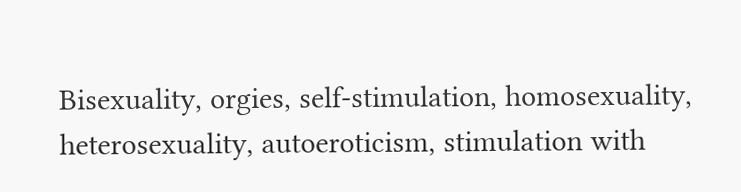Bisexuality, orgies, self-stimulation, homosexuality, heterosexuality, autoeroticism, stimulation with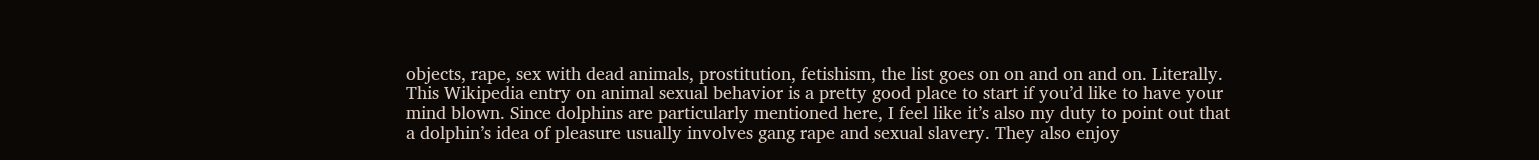objects, rape, sex with dead animals, prostitution, fetishism, the list goes on on and on and on. Literally. This Wikipedia entry on animal sexual behavior is a pretty good place to start if you’d like to have your mind blown. Since dolphins are particularly mentioned here, I feel like it’s also my duty to point out that a dolphin’s idea of pleasure usually involves gang rape and sexual slavery. They also enjoy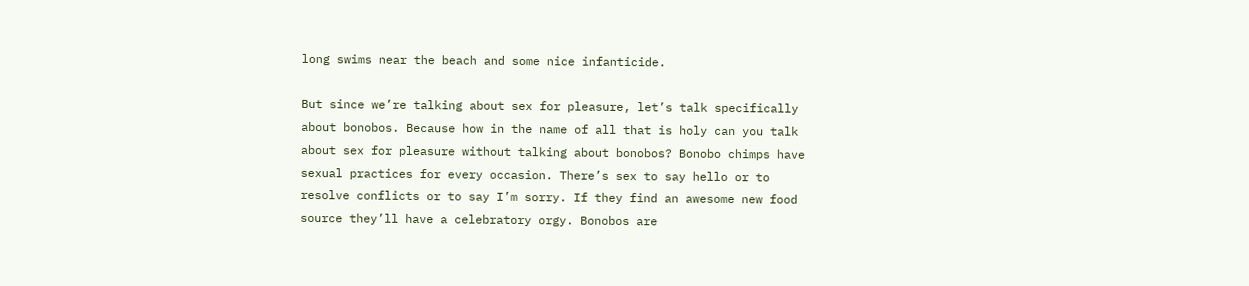long swims near the beach and some nice infanticide.

But since we’re talking about sex for pleasure, let’s talk specifically about bonobos. Because how in the name of all that is holy can you talk about sex for pleasure without talking about bonobos? Bonobo chimps have sexual practices for every occasion. There’s sex to say hello or to resolve conflicts or to say I’m sorry. If they find an awesome new food source they’ll have a celebratory orgy. Bonobos are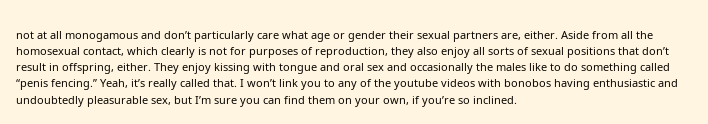not at all monogamous and don’t particularly care what age or gender their sexual partners are, either. Aside from all the homosexual contact, which clearly is not for purposes of reproduction, they also enjoy all sorts of sexual positions that don’t result in offspring, either. They enjoy kissing with tongue and oral sex and occasionally the males like to do something called “penis fencing.” Yeah, it’s really called that. I won’t link you to any of the youtube videos with bonobos having enthusiastic and undoubtedly pleasurable sex, but I’m sure you can find them on your own, if you’re so inclined.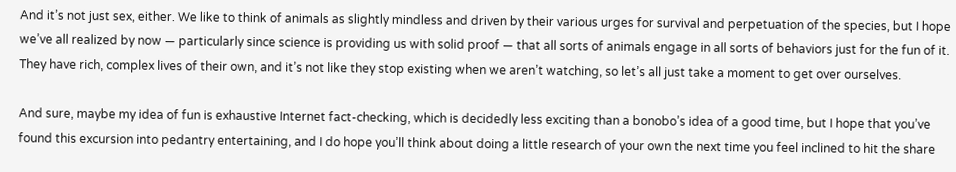And it’s not just sex, either. We like to think of animals as slightly mindless and driven by their various urges for survival and perpetuation of the species, but I hope we’ve all realized by now — particularly since science is providing us with solid proof — that all sorts of animals engage in all sorts of behaviors just for the fun of it. They have rich, complex lives of their own, and it’s not like they stop existing when we aren’t watching, so let’s all just take a moment to get over ourselves.

And sure, maybe my idea of fun is exhaustive Internet fact-checking, which is decidedly less exciting than a bonobo’s idea of a good time, but I hope that you’ve found this excursion into pedantry entertaining, and I do hope you’ll think about doing a little research of your own the next time you feel inclined to hit the share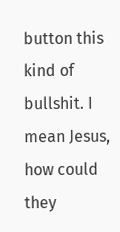button this kind of bullshit. I mean Jesus, how could they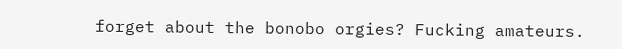forget about the bonobo orgies? Fucking amateurs.